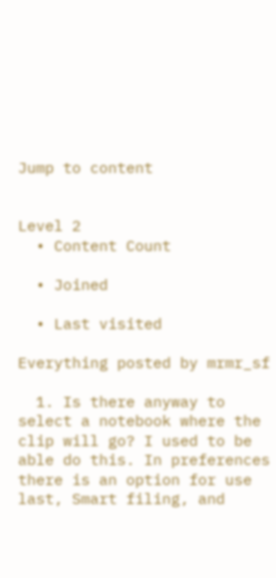Jump to content


Level 2
  • Content Count

  • Joined

  • Last visited

Everything posted by mrmr_sf

  1. Is there anyway to select a notebook where the clip will go? I used to be able do this. In preferences there is an option for use last, Smart filing, and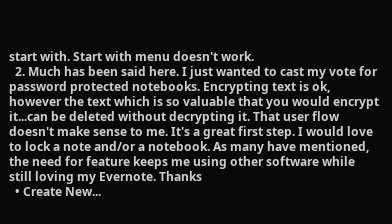start with. Start with menu doesn't work.
  2. Much has been said here. I just wanted to cast my vote for password protected notebooks. Encrypting text is ok, however the text which is so valuable that you would encrypt it...can be deleted without decrypting it. That user flow doesn't make sense to me. It's a great first step. I would love to lock a note and/or a notebook. As many have mentioned, the need for feature keeps me using other software while still loving my Evernote. Thanks
  • Create New...